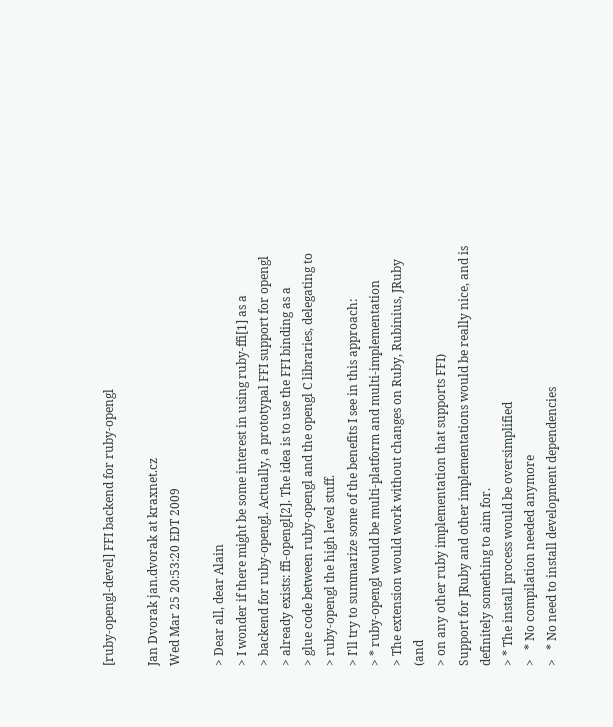[ruby-opengl-devel] FFI backend for ruby-opengl

Jan Dvorak jan.dvorak at kraxnet.cz
Wed Mar 25 20:53:20 EDT 2009

> Dear all, dear Alain
> I wonder if there might be some interest in using ruby-ffi[1] as a
> backend for ruby-opengl. Actually, a prototypal FFI support for opengl
> already exists: ffi-opengl[2]. The idea is to use the FFI binding as a
> glue code between ruby-opengl and the opengl C libraries, delegating to
> ruby-opengl the high level stuff.
> I'll try to summarize some of the benefits I see in this approach:
> * ruby-opengl would be multi-platform and multi-implementation
> The extension would work without changes on Ruby, Rubinius, JRuby (and
> on any other ruby implementation that supports FFI)
Support for JRuby and other implementations would be really nice, and is
definitely something to aim for.
> * The install process would be oversimplified
>   * No compilation needed anymore
>   * No need to install development dependencies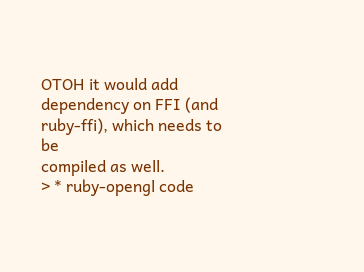OTOH it would add dependency on FFI (and ruby-ffi), which needs to be
compiled as well.
> * ruby-opengl code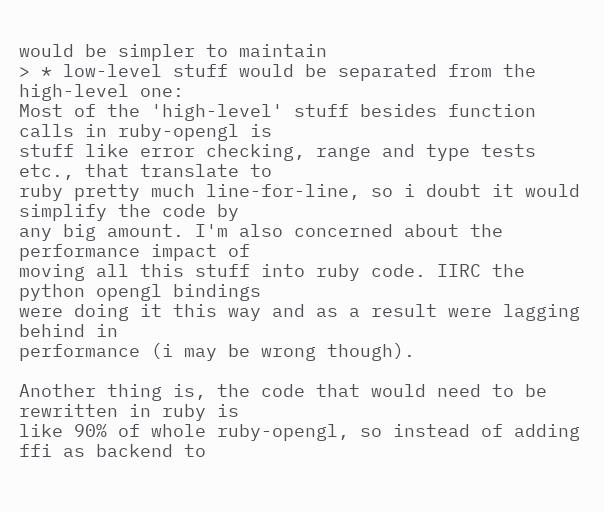would be simpler to maintain
> * low-level stuff would be separated from the high-level one:
Most of the 'high-level' stuff besides function calls in ruby-opengl is
stuff like error checking, range and type tests etc., that translate to
ruby pretty much line-for-line, so i doubt it would simplify the code by
any big amount. I'm also concerned about the performance impact of
moving all this stuff into ruby code. IIRC the python opengl bindings
were doing it this way and as a result were lagging behind in
performance (i may be wrong though).

Another thing is, the code that would need to be rewritten in ruby is
like 90% of whole ruby-opengl, so instead of adding ffi as backend to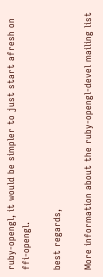ruby-opengl, it would be simpler to just start afresh on ffi-opengl.

best regards,

More information about the ruby-opengl-devel mailing list